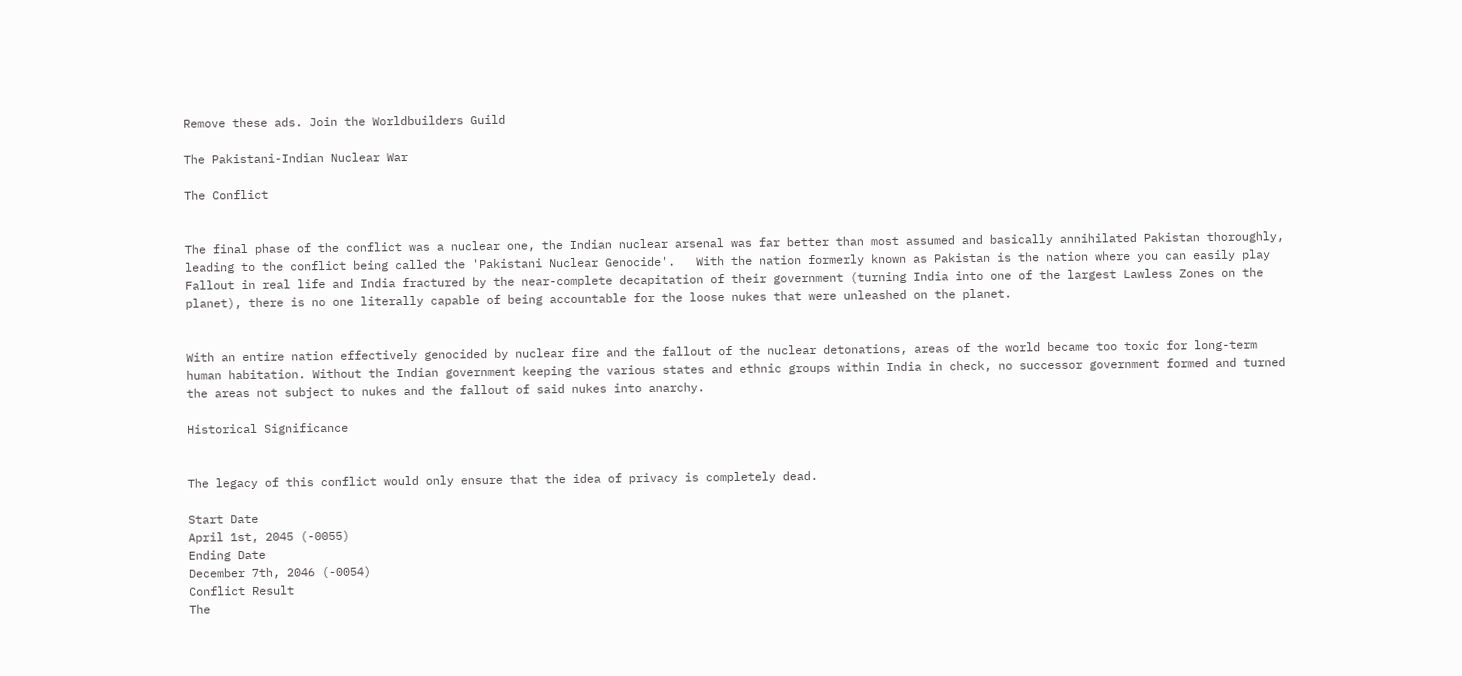Remove these ads. Join the Worldbuilders Guild

The Pakistani-Indian Nuclear War

The Conflict


The final phase of the conflict was a nuclear one, the Indian nuclear arsenal was far better than most assumed and basically annihilated Pakistan thoroughly, leading to the conflict being called the 'Pakistani Nuclear Genocide'.   With the nation formerly known as Pakistan is the nation where you can easily play Fallout in real life and India fractured by the near-complete decapitation of their government (turning India into one of the largest Lawless Zones on the planet), there is no one literally capable of being accountable for the loose nukes that were unleashed on the planet.


With an entire nation effectively genocided by nuclear fire and the fallout of the nuclear detonations, areas of the world became too toxic for long-term human habitation. Without the Indian government keeping the various states and ethnic groups within India in check, no successor government formed and turned the areas not subject to nukes and the fallout of said nukes into anarchy.

Historical Significance


The legacy of this conflict would only ensure that the idea of privacy is completely dead.

Start Date
April 1st, 2045 (-0055)
Ending Date
December 7th, 2046 (-0054)
Conflict Result
The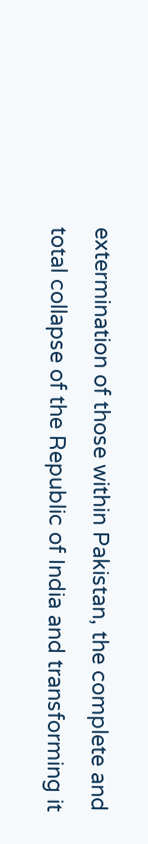extermination of those within Pakistan, the complete and total collapse of the Republic of India and transforming it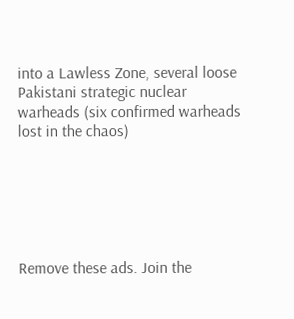into a Lawless Zone, several loose Pakistani strategic nuclear warheads (six confirmed warheads lost in the chaos)






Remove these ads. Join the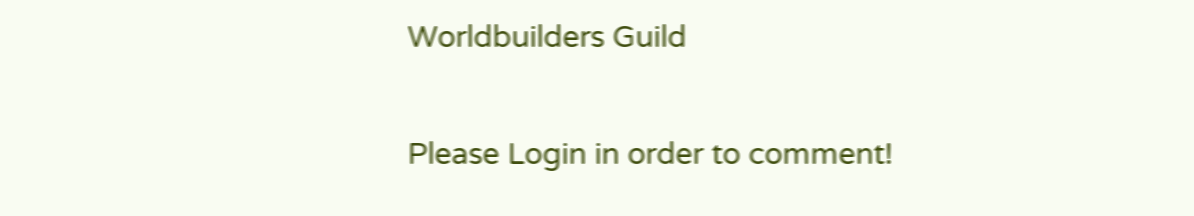Worldbuilders Guild


Please Login in order to comment!